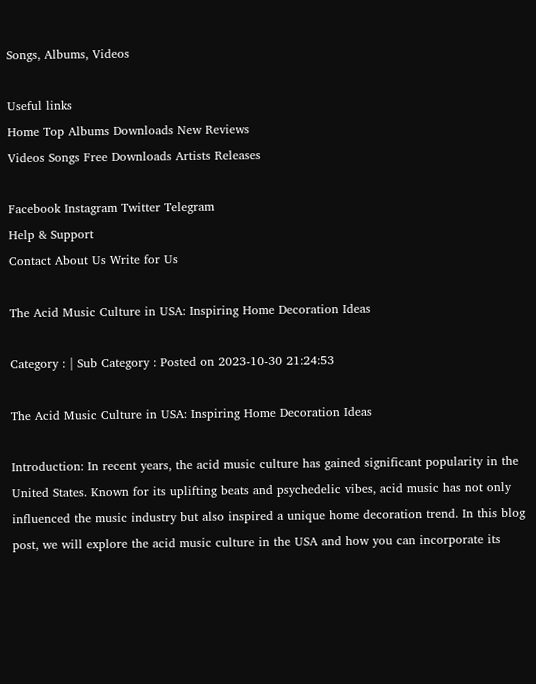Songs, Albums, Videos

Useful links
Home Top Albums Downloads New Reviews
Videos Songs Free Downloads Artists Releases

Facebook Instagram Twitter Telegram
Help & Support
Contact About Us Write for Us

The Acid Music Culture in USA: Inspiring Home Decoration Ideas

Category : | Sub Category : Posted on 2023-10-30 21:24:53

The Acid Music Culture in USA: Inspiring Home Decoration Ideas

Introduction: In recent years, the acid music culture has gained significant popularity in the United States. Known for its uplifting beats and psychedelic vibes, acid music has not only influenced the music industry but also inspired a unique home decoration trend. In this blog post, we will explore the acid music culture in the USA and how you can incorporate its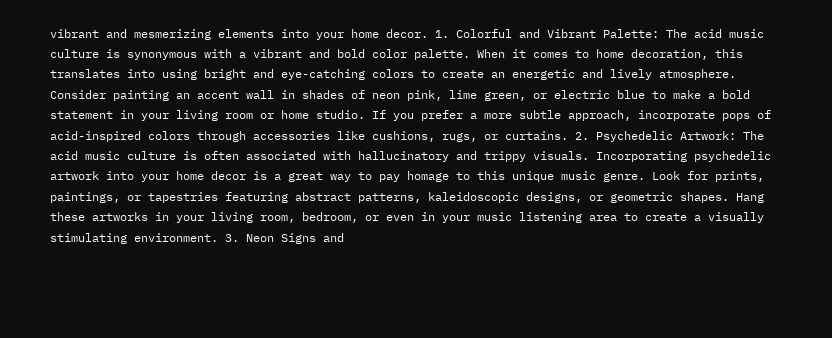vibrant and mesmerizing elements into your home decor. 1. Colorful and Vibrant Palette: The acid music culture is synonymous with a vibrant and bold color palette. When it comes to home decoration, this translates into using bright and eye-catching colors to create an energetic and lively atmosphere. Consider painting an accent wall in shades of neon pink, lime green, or electric blue to make a bold statement in your living room or home studio. If you prefer a more subtle approach, incorporate pops of acid-inspired colors through accessories like cushions, rugs, or curtains. 2. Psychedelic Artwork: The acid music culture is often associated with hallucinatory and trippy visuals. Incorporating psychedelic artwork into your home decor is a great way to pay homage to this unique music genre. Look for prints, paintings, or tapestries featuring abstract patterns, kaleidoscopic designs, or geometric shapes. Hang these artworks in your living room, bedroom, or even in your music listening area to create a visually stimulating environment. 3. Neon Signs and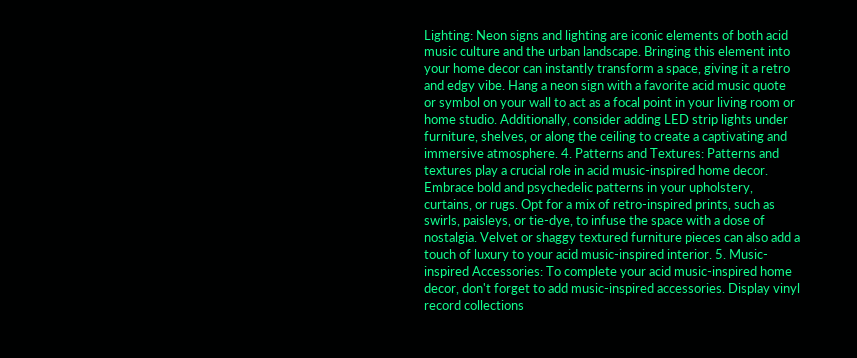Lighting: Neon signs and lighting are iconic elements of both acid music culture and the urban landscape. Bringing this element into your home decor can instantly transform a space, giving it a retro and edgy vibe. Hang a neon sign with a favorite acid music quote or symbol on your wall to act as a focal point in your living room or home studio. Additionally, consider adding LED strip lights under furniture, shelves, or along the ceiling to create a captivating and immersive atmosphere. 4. Patterns and Textures: Patterns and textures play a crucial role in acid music-inspired home decor. Embrace bold and psychedelic patterns in your upholstery, curtains, or rugs. Opt for a mix of retro-inspired prints, such as swirls, paisleys, or tie-dye, to infuse the space with a dose of nostalgia. Velvet or shaggy textured furniture pieces can also add a touch of luxury to your acid music-inspired interior. 5. Music-inspired Accessories: To complete your acid music-inspired home decor, don't forget to add music-inspired accessories. Display vinyl record collections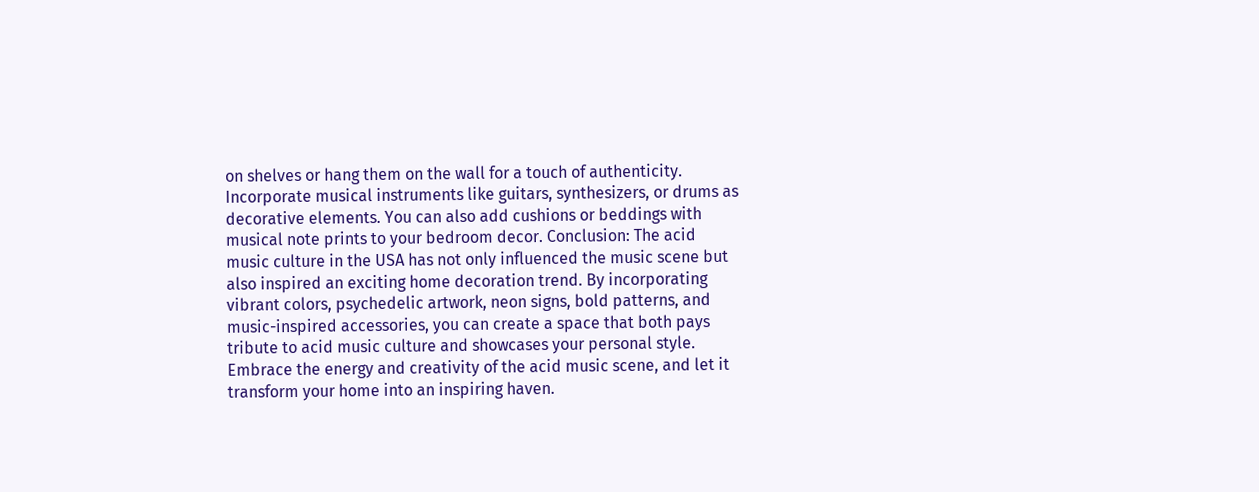on shelves or hang them on the wall for a touch of authenticity. Incorporate musical instruments like guitars, synthesizers, or drums as decorative elements. You can also add cushions or beddings with musical note prints to your bedroom decor. Conclusion: The acid music culture in the USA has not only influenced the music scene but also inspired an exciting home decoration trend. By incorporating vibrant colors, psychedelic artwork, neon signs, bold patterns, and music-inspired accessories, you can create a space that both pays tribute to acid music culture and showcases your personal style. Embrace the energy and creativity of the acid music scene, and let it transform your home into an inspiring haven.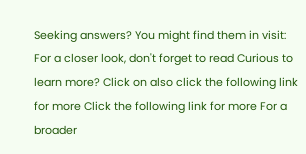Seeking answers? You might find them in visit: For a closer look, don't forget to read Curious to learn more? Click on also click the following link for more Click the following link for more For a broader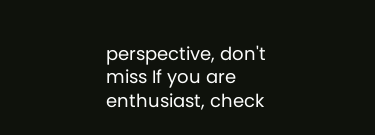perspective, don't miss If you are enthusiast, check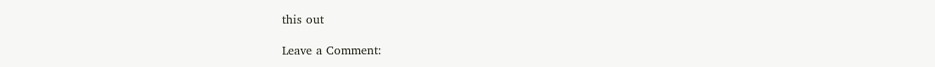this out

Leave a Comment: